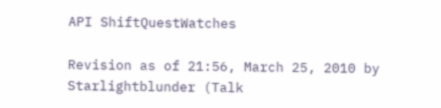API ShiftQuestWatches

Revision as of 21:56, March 25, 2010 by Starlightblunder (Talk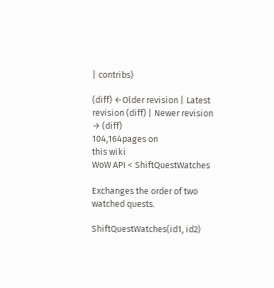| contribs)

(diff) ←Older revision | Latest revision (diff) | Newer revision → (diff)
104,164pages on
this wiki
WoW API < ShiftQuestWatches

Exchanges the order of two watched quests.

ShiftQuestWatches(id1, id2)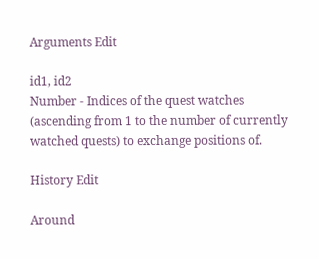Arguments Edit

id1, id2
Number - Indices of the quest watches (ascending from 1 to the number of currently watched quests) to exchange positions of.

History Edit

Around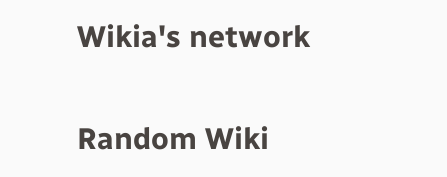Wikia's network

Random Wiki